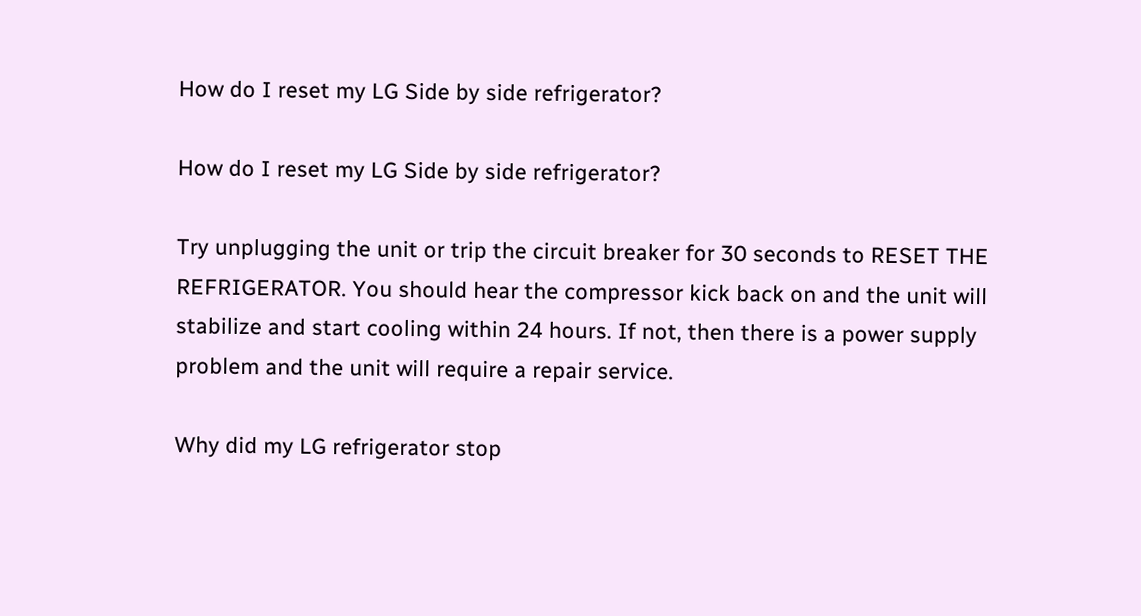How do I reset my LG Side by side refrigerator?

How do I reset my LG Side by side refrigerator?

Try unplugging the unit or trip the circuit breaker for 30 seconds to RESET THE REFRIGERATOR. You should hear the compressor kick back on and the unit will stabilize and start cooling within 24 hours. If not, then there is a power supply problem and the unit will require a repair service.

Why did my LG refrigerator stop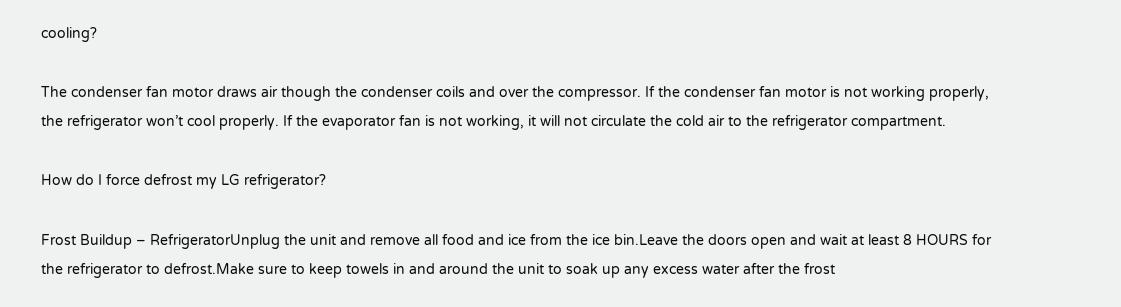cooling?

The condenser fan motor draws air though the condenser coils and over the compressor. If the condenser fan motor is not working properly, the refrigerator won’t cool properly. If the evaporator fan is not working, it will not circulate the cold air to the refrigerator compartment.

How do I force defrost my LG refrigerator?

Frost Buildup – RefrigeratorUnplug the unit and remove all food and ice from the ice bin.Leave the doors open and wait at least 8 HOURS for the refrigerator to defrost.Make sure to keep towels in and around the unit to soak up any excess water after the frost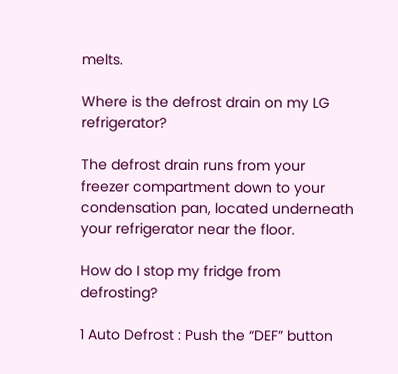melts.

Where is the defrost drain on my LG refrigerator?

The defrost drain runs from your freezer compartment down to your condensation pan, located underneath your refrigerator near the floor.

How do I stop my fridge from defrosting?

1 Auto Defrost : Push the “DEF” button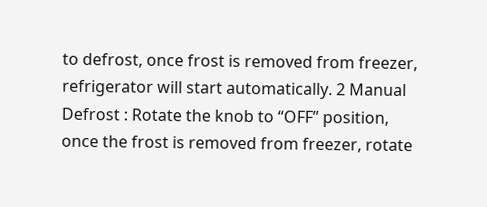to defrost, once frost is removed from freezer, refrigerator will start automatically. 2 Manual Defrost : Rotate the knob to “OFF” position, once the frost is removed from freezer, rotate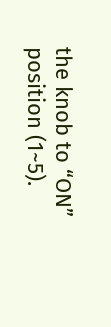the knob to “ON” position (1~5).